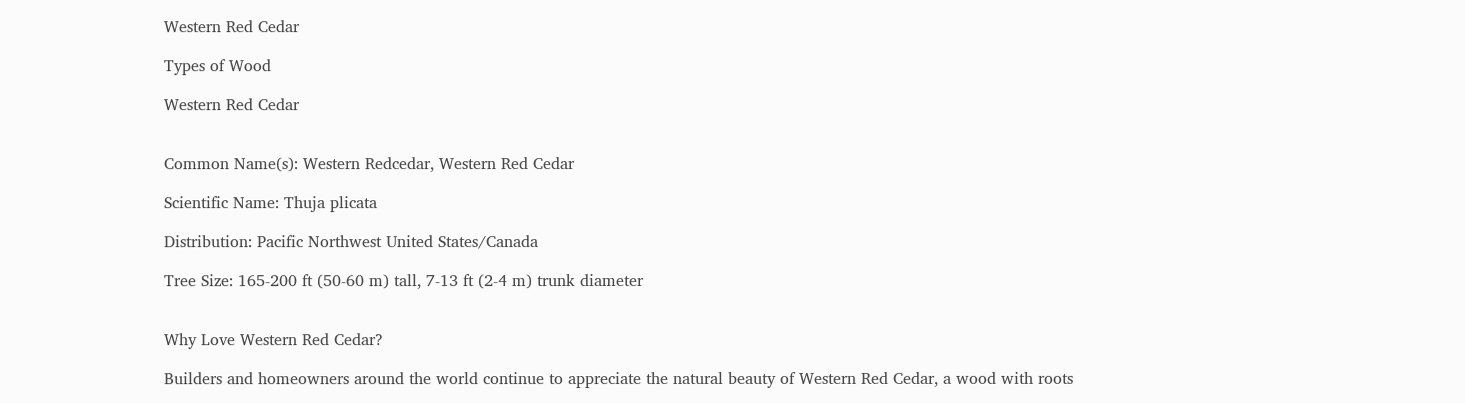Western Red Cedar

Types of Wood

Western Red Cedar


Common Name(s): Western Redcedar, Western Red Cedar

Scientific Name: Thuja plicata

Distribution: Pacific Northwest United States/Canada

Tree Size: 165-200 ft (50-60 m) tall, 7-13 ft (2-4 m) trunk diameter


Why Love Western Red Cedar?

Builders and homeowners around the world continue to appreciate the natural beauty of Western Red Cedar, a wood with roots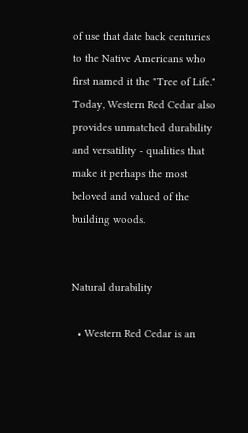of use that date back centuries to the Native Americans who first named it the "Tree of Life." Today, Western Red Cedar also provides unmatched durability and versatility - qualities that make it perhaps the most beloved and valued of the building woods.


Natural durability

  • Western Red Cedar is an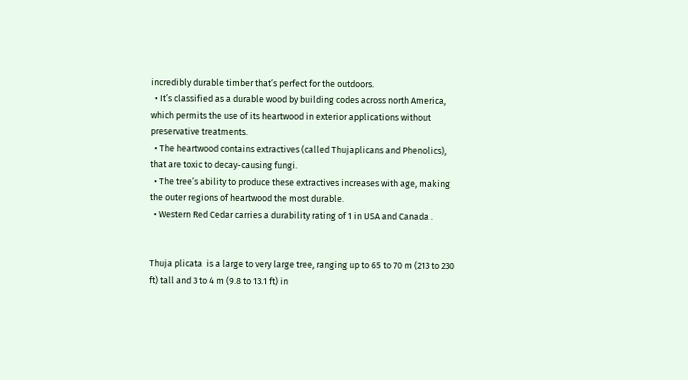incredibly durable timber that’s perfect for the outdoors.
  • It’s classified as a durable wood by building codes across north America, which permits the use of its heartwood in exterior applications without preservative treatments.
  • The heartwood contains extractives (called Thujaplicans and Phenolics), that are toxic to decay-causing fungi.
  • The tree’s ability to produce these extractives increases with age, making the outer regions of heartwood the most durable.
  • Western Red Cedar carries a durability rating of 1 in USA and Canada .


Thuja plicata  is a large to very large tree, ranging up to 65 to 70 m (213 to 230 ft) tall and 3 to 4 m (9.8 to 13.1 ft) in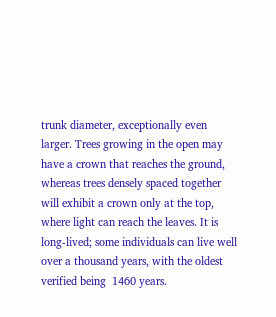trunk diameter, exceptionally even larger. Trees growing in the open may have a crown that reaches the ground, whereas trees densely spaced together will exhibit a crown only at the top, where light can reach the leaves. It is long-lived; some individuals can live well over a thousand years, with the oldest verified being  1460 years.